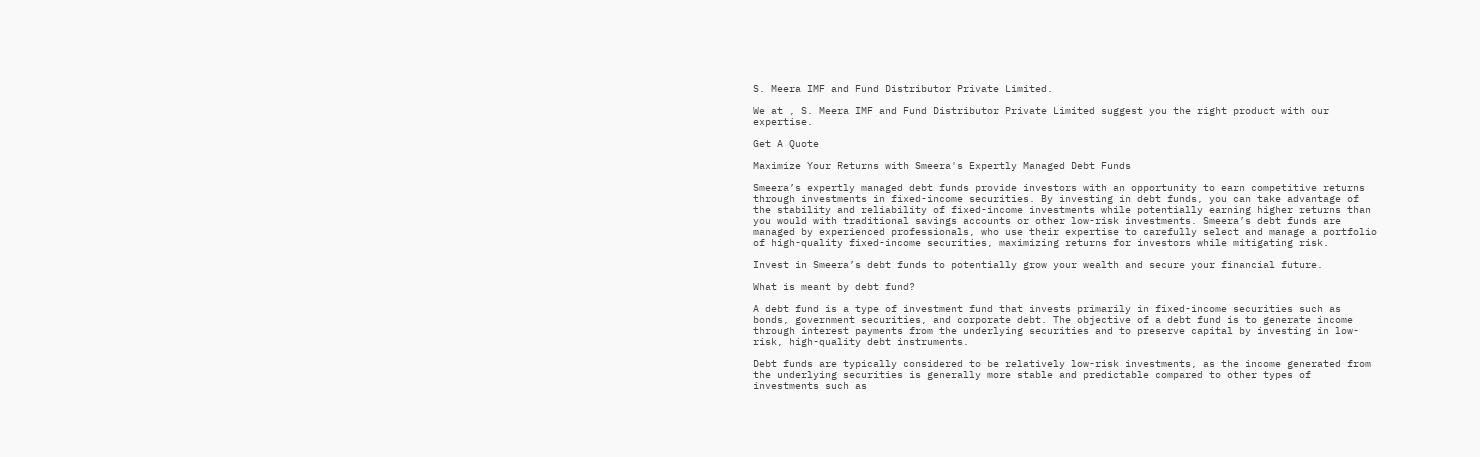S. Meera IMF and Fund Distributor Private Limited.

We at , S. Meera IMF and Fund Distributor Private Limited suggest you the right product with our expertise.

Get A Quote

Maximize Your Returns with Smeera's Expertly Managed Debt Funds

Smeera’s expertly managed debt funds provide investors with an opportunity to earn competitive returns through investments in fixed-income securities. By investing in debt funds, you can take advantage of the stability and reliability of fixed-income investments while potentially earning higher returns than you would with traditional savings accounts or other low-risk investments. Smeera’s debt funds are managed by experienced professionals, who use their expertise to carefully select and manage a portfolio of high-quality fixed-income securities, maximizing returns for investors while mitigating risk.

Invest in Smeera’s debt funds to potentially grow your wealth and secure your financial future.

What is meant by debt fund?

A debt fund is a type of investment fund that invests primarily in fixed-income securities such as bonds, government securities, and corporate debt. The objective of a debt fund is to generate income through interest payments from the underlying securities and to preserve capital by investing in low-risk, high-quality debt instruments.

Debt funds are typically considered to be relatively low-risk investments, as the income generated from the underlying securities is generally more stable and predictable compared to other types of investments such as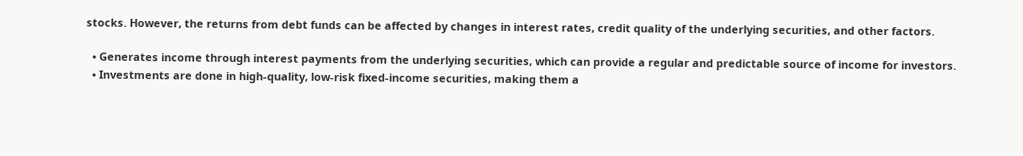stocks. However, the returns from debt funds can be affected by changes in interest rates, credit quality of the underlying securities, and other factors.

  • Generates income through interest payments from the underlying securities, which can provide a regular and predictable source of income for investors.
  • Investments are done in high-quality, low-risk fixed-income securities, making them a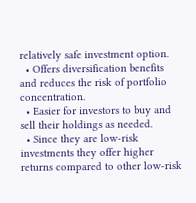relatively safe investment option.
  • Offers diversification benefits and reduces the risk of portfolio concentration.
  • Easier for investors to buy and sell their holdings as needed.
  • Since they are low-risk investments they offer higher returns compared to other low-risk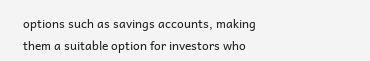options such as savings accounts, making them a suitable option for investors who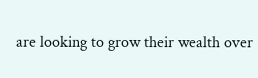are looking to grow their wealth over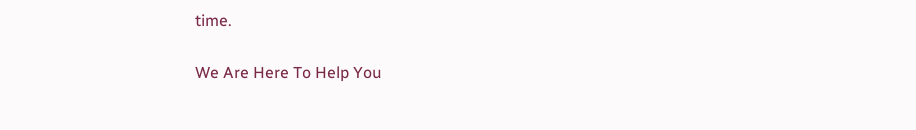time.

We Are Here To Help You